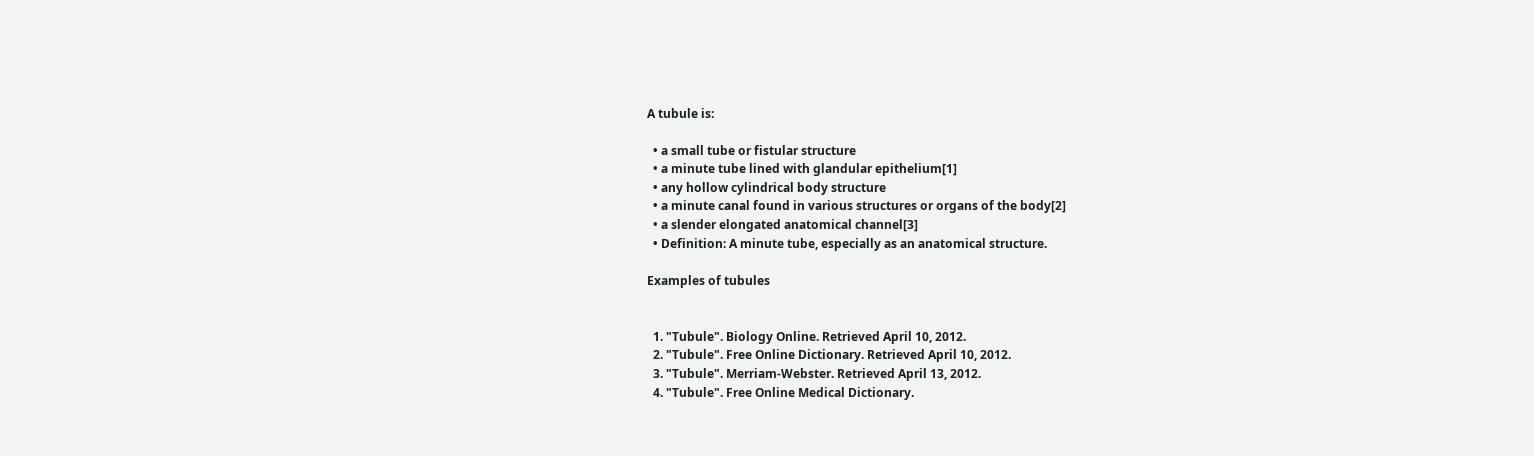A tubule is:

  • a small tube or fistular structure
  • a minute tube lined with glandular epithelium[1]
  • any hollow cylindrical body structure
  • a minute canal found in various structures or organs of the body[2]
  • a slender elongated anatomical channel[3]
  • Definition: A minute tube, especially as an anatomical structure.

Examples of tubules


  1. "Tubule". Biology Online. Retrieved April 10, 2012.
  2. "Tubule". Free Online Dictionary. Retrieved April 10, 2012.
  3. "Tubule". Merriam-Webster. Retrieved April 13, 2012.
  4. "Tubule". Free Online Medical Dictionary.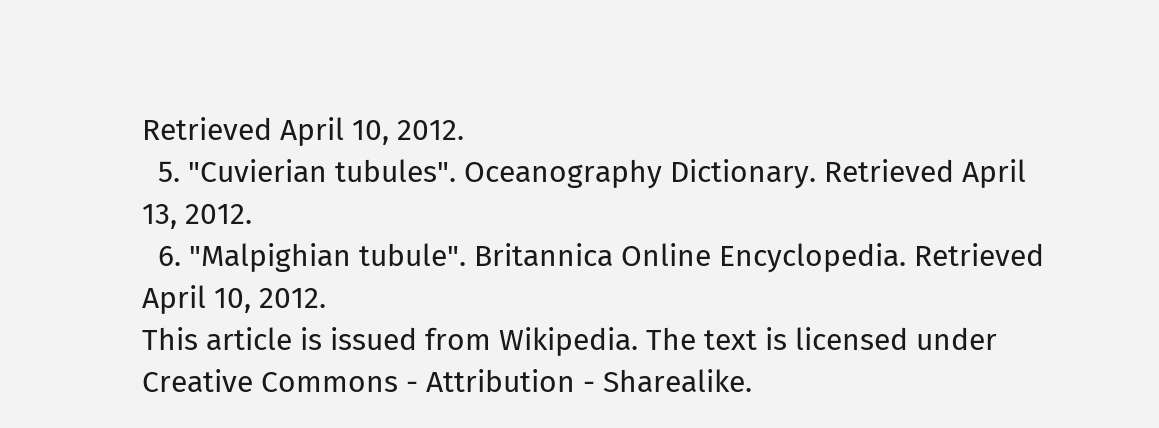Retrieved April 10, 2012.
  5. "Cuvierian tubules". Oceanography Dictionary. Retrieved April 13, 2012.
  6. "Malpighian tubule". Britannica Online Encyclopedia. Retrieved April 10, 2012.
This article is issued from Wikipedia. The text is licensed under Creative Commons - Attribution - Sharealike.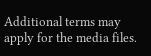Additional terms may apply for the media files.